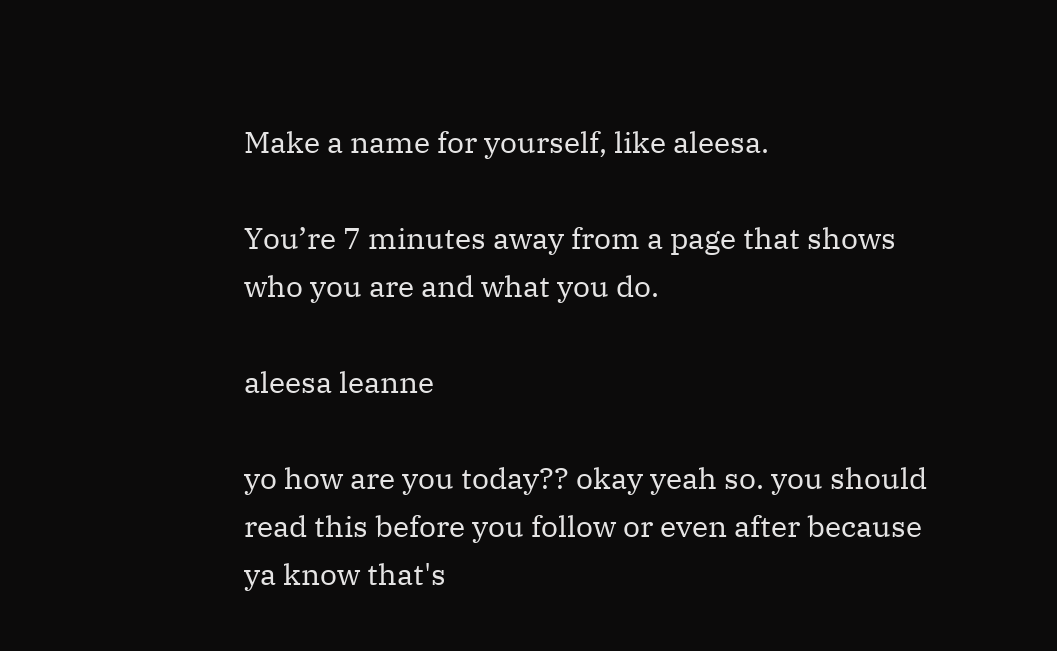Make a name for yourself, like aleesa.

You’re 7 minutes away from a page that shows who you are and what you do.

aleesa leanne

yo how are you today?? okay yeah so. you should read this before you follow or even after because ya know that's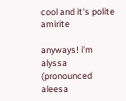cool and it's polite amirite

anyways! i'm alyssa (pronounced aleesa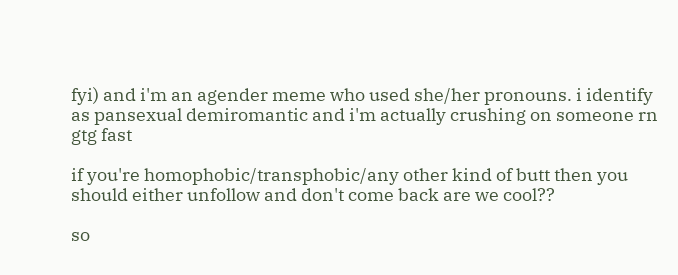fyi) and i'm an agender meme who used she/her pronouns. i identify as pansexual demiromantic and i'm actually crushing on someone rn gtg fast

if you're homophobic/transphobic/any other kind of butt then you should either unfollow and don't come back are we cool??

so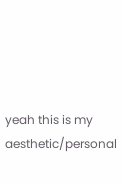yeah this is my aesthetic/personal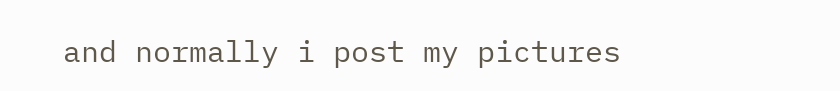and normally i post my pictures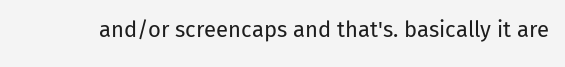and/or screencaps and that's. basically it are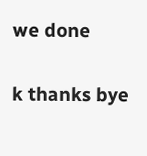we done

k thanks bye